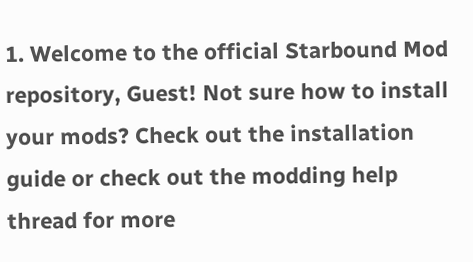1. Welcome to the official Starbound Mod repository, Guest! Not sure how to install your mods? Check out the installation guide or check out the modding help thread for more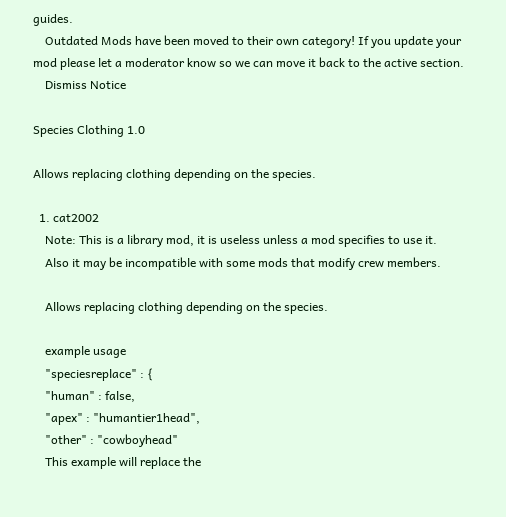guides.
    Outdated Mods have been moved to their own category! If you update your mod please let a moderator know so we can move it back to the active section.
    Dismiss Notice

Species Clothing 1.0

Allows replacing clothing depending on the species.

  1. cat2002
    Note: This is a library mod, it is useless unless a mod specifies to use it.
    Also it may be incompatible with some mods that modify crew members.

    Allows replacing clothing depending on the species.

    example usage
    "speciesreplace" : {
    "human" : false,
    "apex" : "humantier1head",
    "other" : "cowboyhead"
    This example will replace the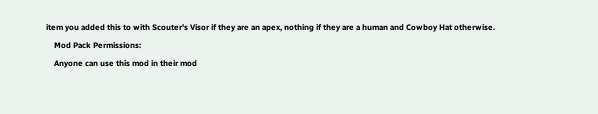item you added this to with Scouter's Visor if they are an apex, nothing if they are a human and Cowboy Hat otherwise.
    Mod Pack Permissions:
    Anyone can use this mod in their mod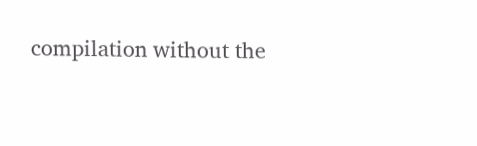compilation without the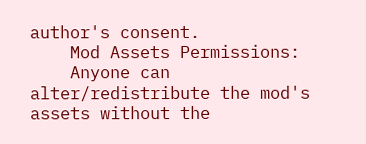author's consent.
    Mod Assets Permissions:
    Anyone can alter/redistribute the mod's assets without the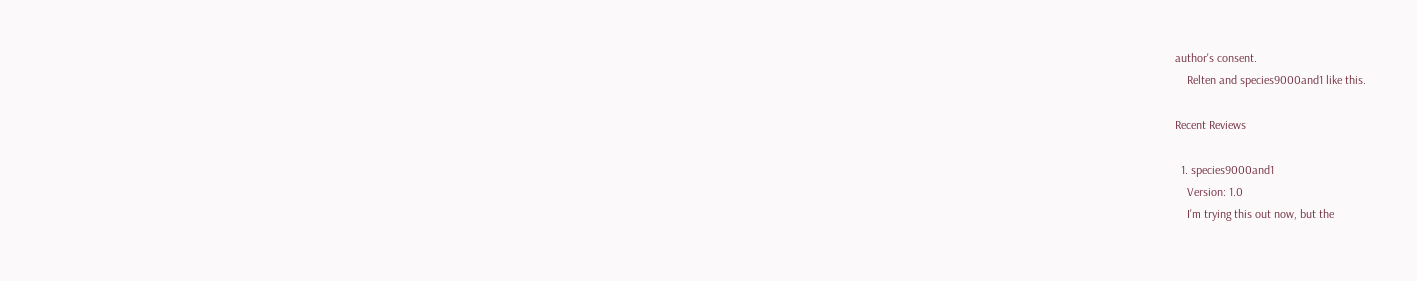author's consent.
    Relten and species9000and1 like this.

Recent Reviews

  1. species9000and1
    Version: 1.0
    I'm trying this out now, but the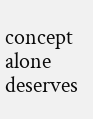concept alone deserves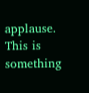applause. This is something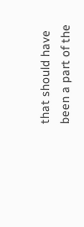that should have been a part of the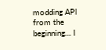modding API from the beginning... I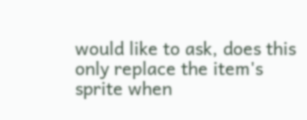would like to ask, does this only replace the item's sprite when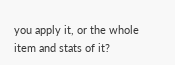you apply it, or the whole item and stats of it?